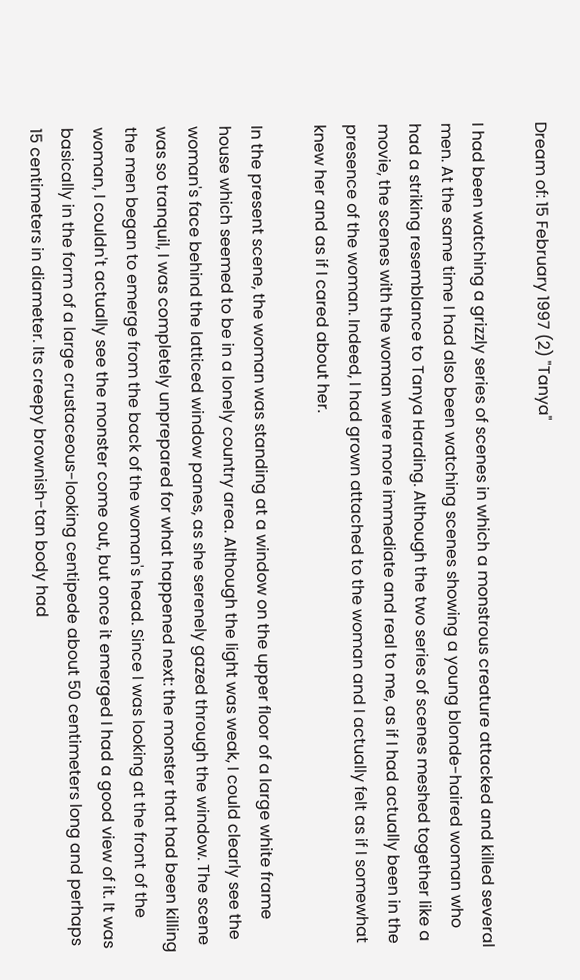Dream of: 15 February 1997 (2) "Tanya"

I had been watching a grizzly series of scenes in which a monstrous creature attacked and killed several men. At the same time I had also been watching scenes showing a young blonde-haired woman who had a striking resemblance to Tanya Harding. Although the two series of scenes meshed together like a movie, the scenes with the woman were more immediate and real to me, as if I had actually been in the presence of the woman. Indeed, I had grown attached to the woman and I actually felt as if I somewhat knew her and as if I cared about her.

In the present scene, the woman was standing at a window on the upper floor of a large white frame house which seemed to be in a lonely country area. Although the light was weak, I could clearly see the woman's face behind the latticed window panes, as she serenely gazed through the window. The scene was so tranquil, I was completely unprepared for what happened next: the monster that had been killing the men began to emerge from the back of the woman's head. Since I was looking at the front of the woman, I couldn't actually see the monster come out, but once it emerged I had a good view of it. It was basically in the form of a large crustaceous-looking centipede about 50 centimeters long and perhaps 15 centimeters in diameter. Its creepy brownish-tan body had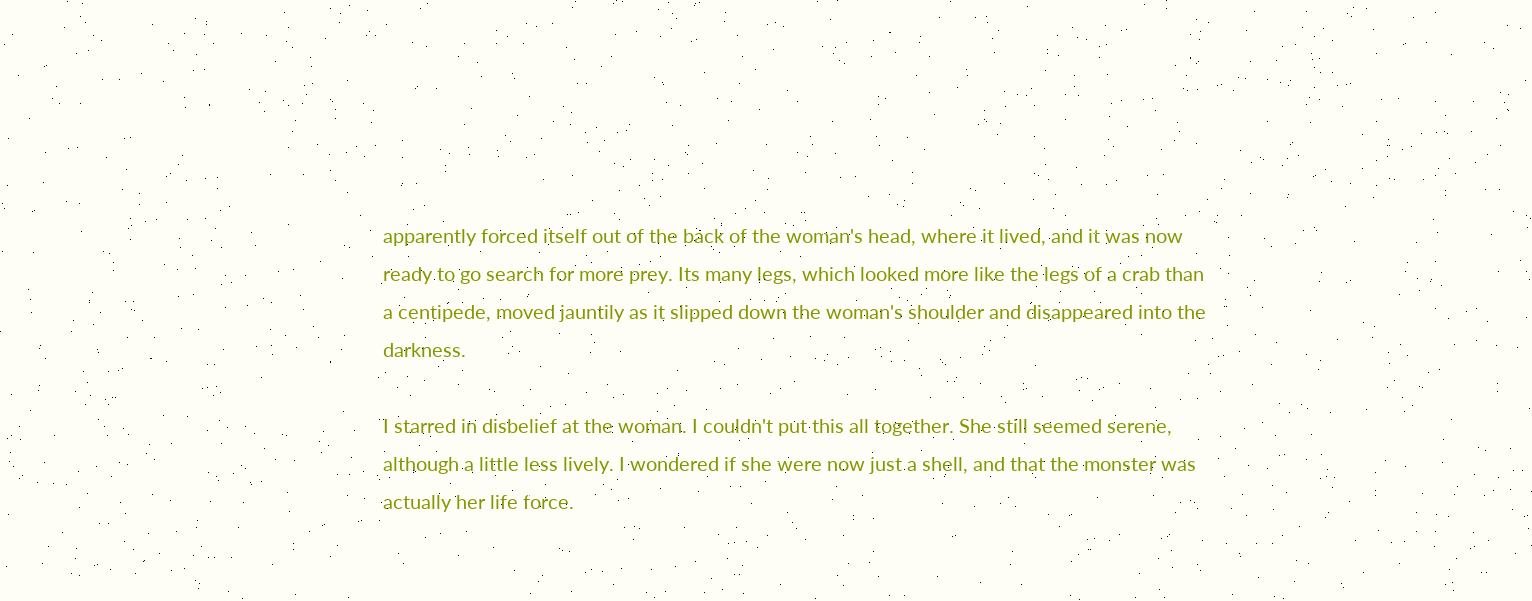apparently forced itself out of the back of the woman's head, where it lived, and it was now ready to go search for more prey. Its many legs, which looked more like the legs of a crab than a centipede, moved jauntily as it slipped down the woman's shoulder and disappeared into the darkness.

I starred in disbelief at the woman. I couldn't put this all together. She still seemed serene, although a little less lively. I wondered if she were now just a shell, and that the monster was actually her life force.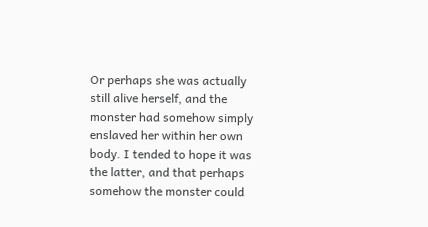Or perhaps she was actually still alive herself, and the monster had somehow simply enslaved her within her own body. I tended to hope it was the latter, and that perhaps somehow the monster could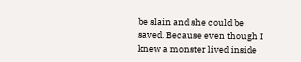be slain and she could be saved. Because even though I knew a monster lived inside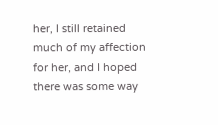her, I still retained much of my affection for her, and I hoped there was some way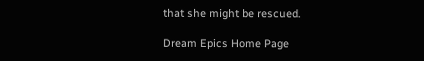that she might be rescued.

Dream Epics Home Page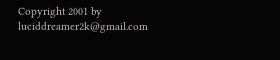Copyright 2001 by luciddreamer2k@gmail.com